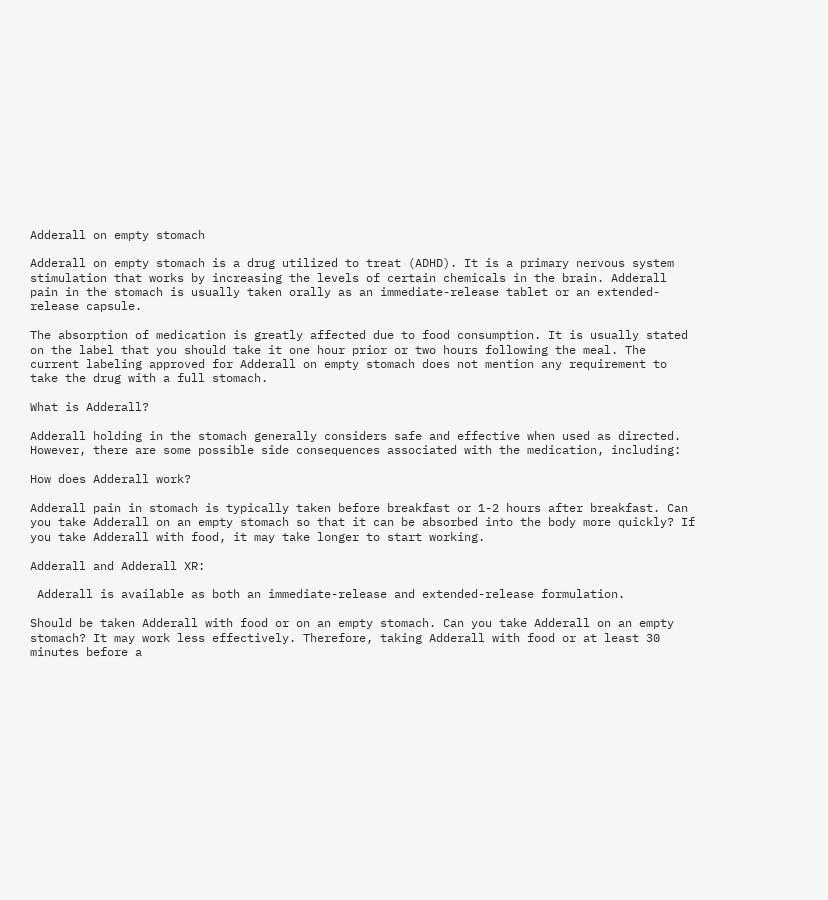Adderall on empty stomach

Adderall on empty stomach is a drug utilized to treat (ADHD). It is a primary nervous system stimulation that works by increasing the levels of certain chemicals in the brain. Adderall pain in the stomach is usually taken orally as an immediate-release tablet or an extended-release capsule.

The absorption of medication is greatly affected due to food consumption. It is usually stated on the label that you should take it one hour prior or two hours following the meal. The current labeling approved for Adderall on empty stomach does not mention any requirement to take the drug with a full stomach.

What is Adderall?

Adderall holding in the stomach generally considers safe and effective when used as directed. However, there are some possible side consequences associated with the medication, including:

How does Adderall work?

Adderall pain in stomach is typically taken before breakfast or 1-2 hours after breakfast. Can you take Adderall on an empty stomach so that it can be absorbed into the body more quickly? If you take Adderall with food, it may take longer to start working.

Adderall and Adderall XR:

 Adderall is available as both an immediate-release and extended-release formulation.

Should be taken Adderall with food or on an empty stomach. Can you take Adderall on an empty stomach? It may work less effectively. Therefore, taking Adderall with food or at least 30 minutes before a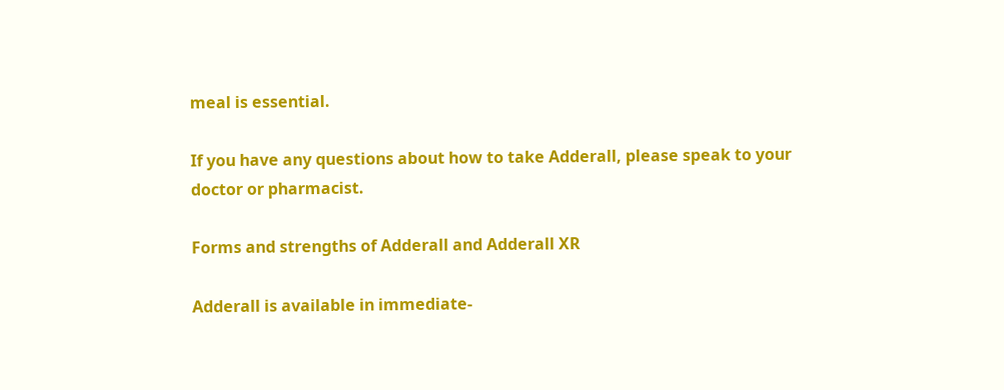meal is essential.

If you have any questions about how to take Adderall, please speak to your doctor or pharmacist.

Forms and strengths of Adderall and Adderall XR

Adderall is available in immediate-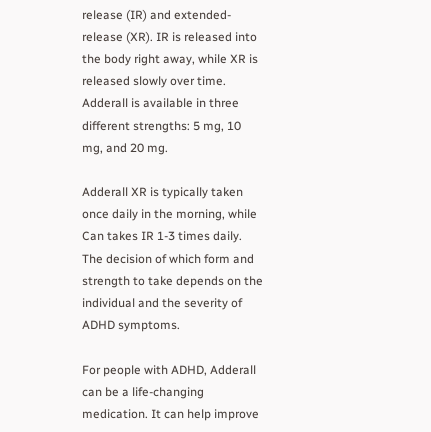release (IR) and extended-release (XR). IR is released into the body right away, while XR is released slowly over time. Adderall is available in three different strengths: 5 mg, 10 mg, and 20 mg.

Adderall XR is typically taken once daily in the morning, while Can takes IR 1-3 times daily. The decision of which form and strength to take depends on the individual and the severity of ADHD symptoms.

For people with ADHD, Adderall can be a life-changing medication. It can help improve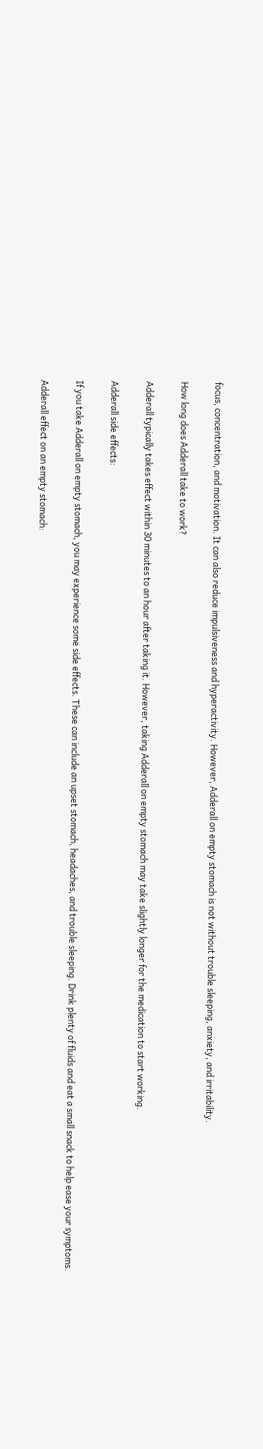focus, concentration, and motivation. It can also reduce impulsiveness and hyperactivity. However, Adderall on empty stomach is not without trouble sleeping, anxiety, and irritability.

How long does Adderall take to work?

Adderall typically takes effect within 30 minutes to an hour after taking it. However, taking Adderall on empty stomach may take slightly longer for the medication to start working.

Adderall side effects:

If you take Adderall on empty stomach, you may experience some side effects. These can include an upset stomach, headaches, and trouble sleeping. Drink plenty of fluids and eat a small snack to help ease your symptoms.

Adderall effect on an empty stomach: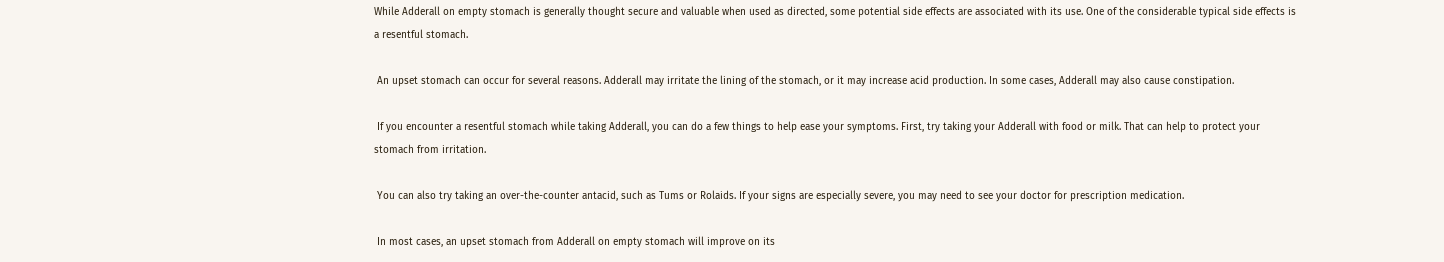While Adderall on empty stomach is generally thought secure and valuable when used as directed, some potential side effects are associated with its use. One of the considerable typical side effects is a resentful stomach.

 An upset stomach can occur for several reasons. Adderall may irritate the lining of the stomach, or it may increase acid production. In some cases, Adderall may also cause constipation.

 If you encounter a resentful stomach while taking Adderall, you can do a few things to help ease your symptoms. First, try taking your Adderall with food or milk. That can help to protect your stomach from irritation.

 You can also try taking an over-the-counter antacid, such as Tums or Rolaids. If your signs are especially severe, you may need to see your doctor for prescription medication.

 In most cases, an upset stomach from Adderall on empty stomach will improve on its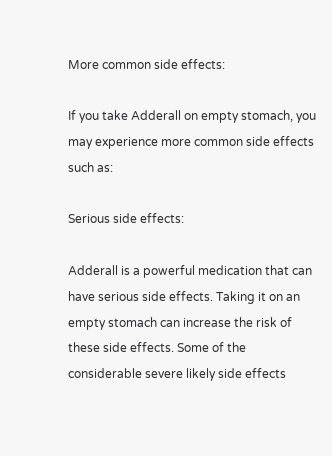More common side effects:

If you take Adderall on empty stomach, you may experience more common side effects such as:

Serious side effects:

Adderall is a powerful medication that can have serious side effects. Taking it on an empty stomach can increase the risk of these side effects. Some of the considerable severe likely side effects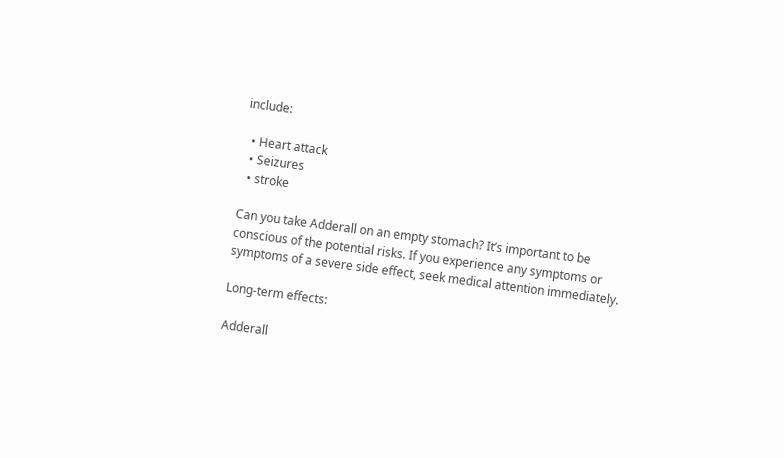include:

  • Heart attack
  • Seizures
  • stroke

Can you take Adderall on an empty stomach? It’s important to be conscious of the potential risks. If you experience any symptoms or symptoms of a severe side effect, seek medical attention immediately.

Long-term effects:

Adderall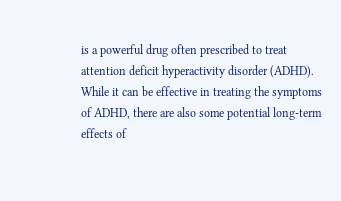is a powerful drug often prescribed to treat attention deficit hyperactivity disorder (ADHD). While it can be effective in treating the symptoms of ADHD, there are also some potential long-term effects of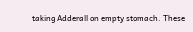taking Adderall on empty stomach. These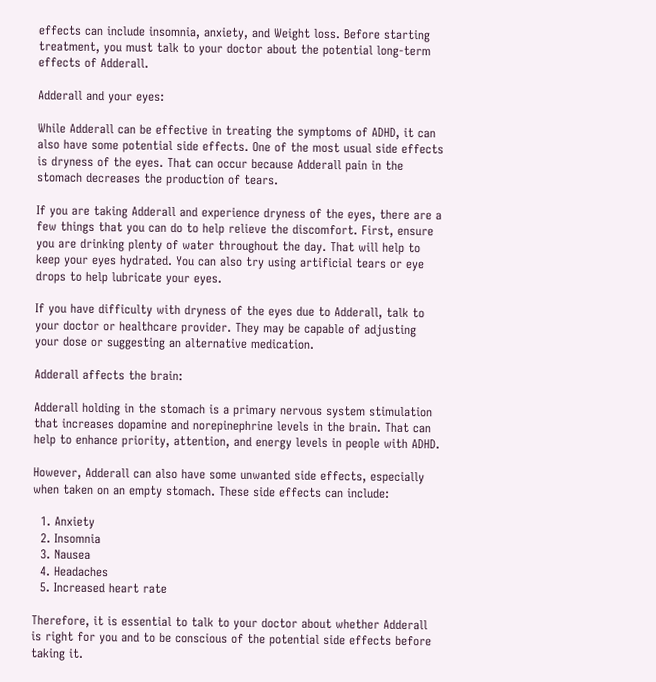effects can include insomnia, anxiety, and Weight loss. Before starting treatment, you must talk to your doctor about the potential long-term effects of Adderall.

Adderall and your eyes:

While Adderall can be effective in treating the symptoms of ADHD, it can also have some potential side effects. One of the most usual side effects is dryness of the eyes. That can occur because Adderall pain in the stomach decreases the production of tears.

If you are taking Adderall and experience dryness of the eyes, there are a few things that you can do to help relieve the discomfort. First, ensure you are drinking plenty of water throughout the day. That will help to keep your eyes hydrated. You can also try using artificial tears or eye drops to help lubricate your eyes.

If you have difficulty with dryness of the eyes due to Adderall, talk to your doctor or healthcare provider. They may be capable of adjusting your dose or suggesting an alternative medication.

Adderall affects the brain:

Adderall holding in the stomach is a primary nervous system stimulation that increases dopamine and norepinephrine levels in the brain. That can help to enhance priority, attention, and energy levels in people with ADHD.

However, Adderall can also have some unwanted side effects, especially when taken on an empty stomach. These side effects can include:

  1. Anxiety
  2. Insomnia
  3. Nausea
  4. Headaches
  5. Increased heart rate

Therefore, it is essential to talk to your doctor about whether Adderall is right for you and to be conscious of the potential side effects before taking it.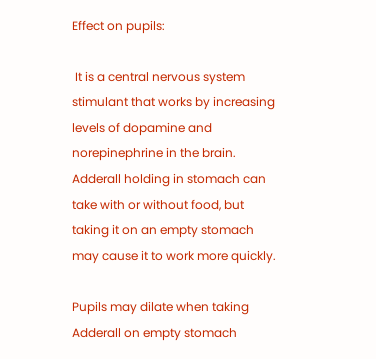Effect on pupils:

 It is a central nervous system stimulant that works by increasing levels of dopamine and norepinephrine in the brain. Adderall holding in stomach can take with or without food, but taking it on an empty stomach may cause it to work more quickly.

Pupils may dilate when taking Adderall on empty stomach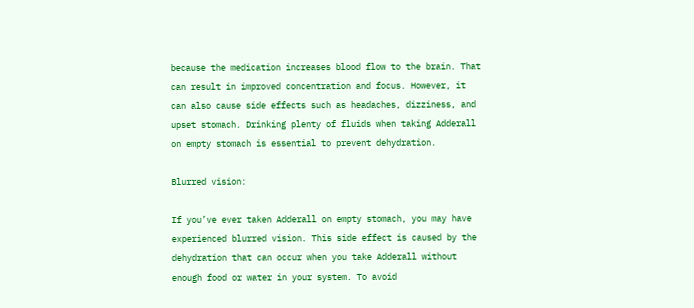because the medication increases blood flow to the brain. That can result in improved concentration and focus. However, it can also cause side effects such as headaches, dizziness, and upset stomach. Drinking plenty of fluids when taking Adderall on empty stomach is essential to prevent dehydration.

Blurred vision:

If you’ve ever taken Adderall on empty stomach, you may have experienced blurred vision. This side effect is caused by the dehydration that can occur when you take Adderall without enough food or water in your system. To avoid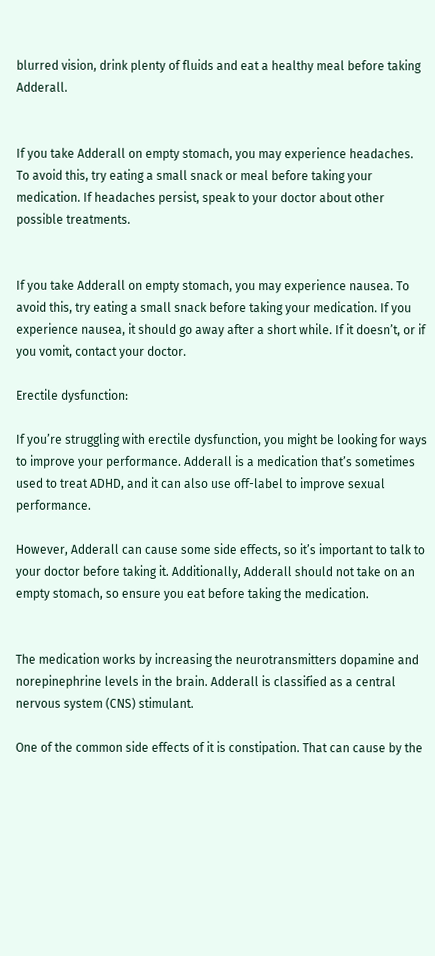blurred vision, drink plenty of fluids and eat a healthy meal before taking Adderall.


If you take Adderall on empty stomach, you may experience headaches. To avoid this, try eating a small snack or meal before taking your medication. If headaches persist, speak to your doctor about other possible treatments.


If you take Adderall on empty stomach, you may experience nausea. To avoid this, try eating a small snack before taking your medication. If you experience nausea, it should go away after a short while. If it doesn’t, or if you vomit, contact your doctor.

Erectile dysfunction:

If you’re struggling with erectile dysfunction, you might be looking for ways to improve your performance. Adderall is a medication that’s sometimes used to treat ADHD, and it can also use off-label to improve sexual performance.

However, Adderall can cause some side effects, so it’s important to talk to your doctor before taking it. Additionally, Adderall should not take on an empty stomach, so ensure you eat before taking the medication.


The medication works by increasing the neurotransmitters dopamine and norepinephrine levels in the brain. Adderall is classified as a central nervous system (CNS) stimulant.

One of the common side effects of it is constipation. That can cause by the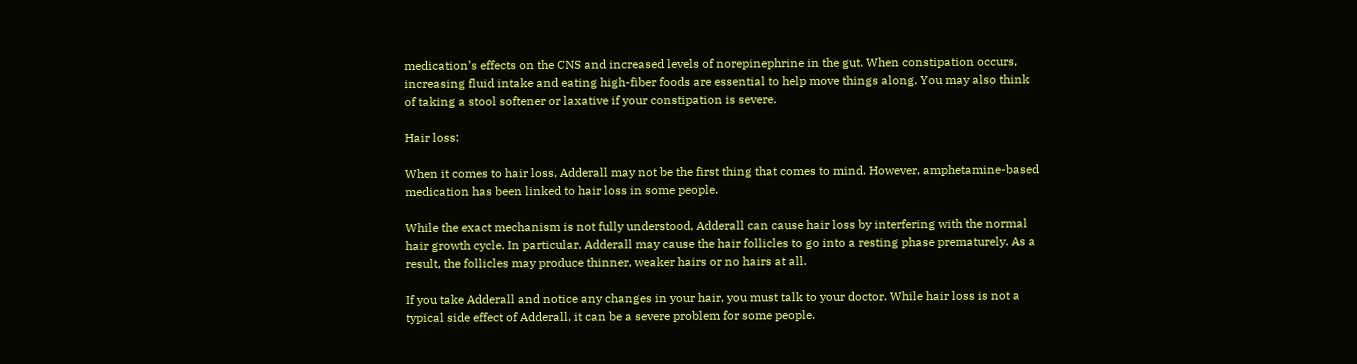medication’s effects on the CNS and increased levels of norepinephrine in the gut. When constipation occurs, increasing fluid intake and eating high-fiber foods are essential to help move things along. You may also think of taking a stool softener or laxative if your constipation is severe.

Hair loss:

When it comes to hair loss, Adderall may not be the first thing that comes to mind. However, amphetamine-based medication has been linked to hair loss in some people.

While the exact mechanism is not fully understood, Adderall can cause hair loss by interfering with the normal hair growth cycle. In particular, Adderall may cause the hair follicles to go into a resting phase prematurely. As a result, the follicles may produce thinner, weaker hairs or no hairs at all.

If you take Adderall and notice any changes in your hair, you must talk to your doctor. While hair loss is not a typical side effect of Adderall, it can be a severe problem for some people.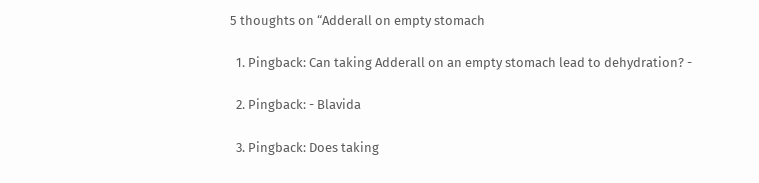5 thoughts on “Adderall on empty stomach

  1. Pingback: Can taking Adderall on an empty stomach lead to dehydration? -

  2. Pingback: - Blavida

  3. Pingback: Does taking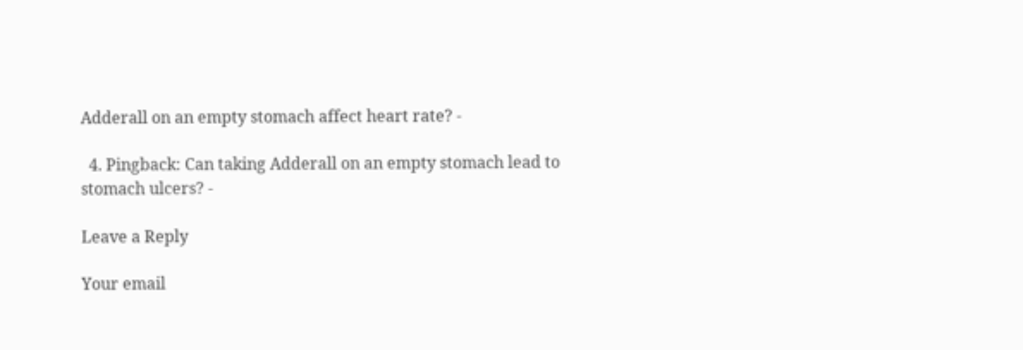Adderall on an empty stomach affect heart rate? -

  4. Pingback: Can taking Adderall on an empty stomach lead to stomach ulcers? -

Leave a Reply

Your email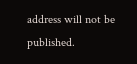address will not be published.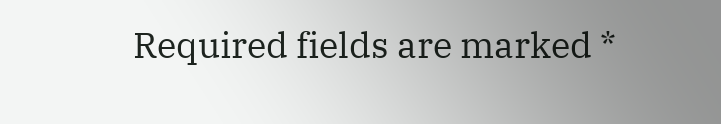Required fields are marked *